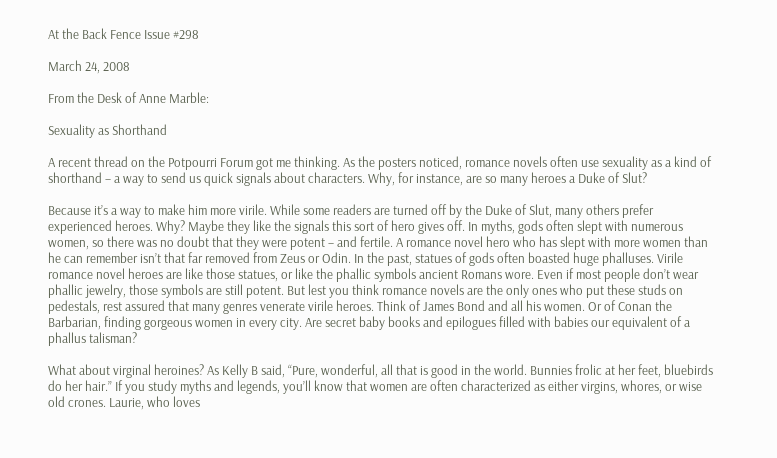At the Back Fence Issue #298

March 24, 2008

From the Desk of Anne Marble:

Sexuality as Shorthand

A recent thread on the Potpourri Forum got me thinking. As the posters noticed, romance novels often use sexuality as a kind of shorthand – a way to send us quick signals about characters. Why, for instance, are so many heroes a Duke of Slut?

Because it’s a way to make him more virile. While some readers are turned off by the Duke of Slut, many others prefer experienced heroes. Why? Maybe they like the signals this sort of hero gives off. In myths, gods often slept with numerous women, so there was no doubt that they were potent – and fertile. A romance novel hero who has slept with more women than he can remember isn’t that far removed from Zeus or Odin. In the past, statues of gods often boasted huge phalluses. Virile romance novel heroes are like those statues, or like the phallic symbols ancient Romans wore. Even if most people don’t wear phallic jewelry, those symbols are still potent. But lest you think romance novels are the only ones who put these studs on pedestals, rest assured that many genres venerate virile heroes. Think of James Bond and all his women. Or of Conan the Barbarian, finding gorgeous women in every city. Are secret baby books and epilogues filled with babies our equivalent of a phallus talisman?

What about virginal heroines? As Kelly B said, “Pure, wonderful, all that is good in the world. Bunnies frolic at her feet, bluebirds do her hair.” If you study myths and legends, you’ll know that women are often characterized as either virgins, whores, or wise old crones. Laurie, who loves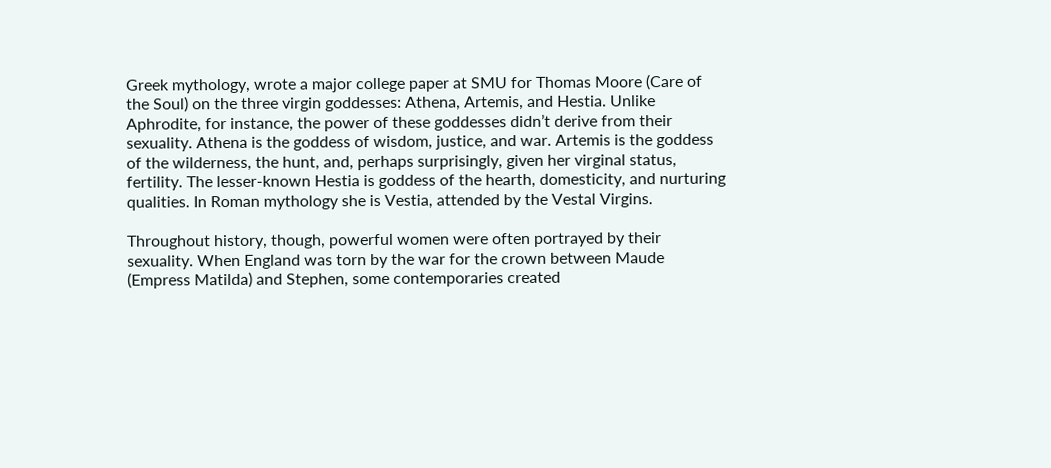Greek mythology, wrote a major college paper at SMU for Thomas Moore (Care of the Soul) on the three virgin goddesses: Athena, Artemis, and Hestia. Unlike Aphrodite, for instance, the power of these goddesses didn’t derive from their sexuality. Athena is the goddess of wisdom, justice, and war. Artemis is the goddess of the wilderness, the hunt, and, perhaps surprisingly, given her virginal status, fertility. The lesser-known Hestia is goddess of the hearth, domesticity, and nurturing qualities. In Roman mythology she is Vestia, attended by the Vestal Virgins.

Throughout history, though, powerful women were often portrayed by their sexuality. When England was torn by the war for the crown between Maude (Empress Matilda) and Stephen, some contemporaries created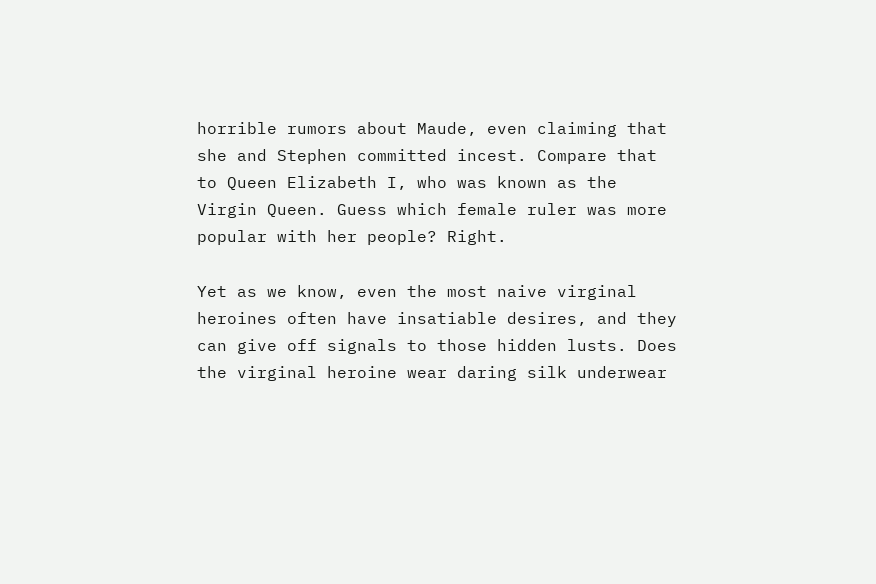horrible rumors about Maude, even claiming that she and Stephen committed incest. Compare that to Queen Elizabeth I, who was known as the Virgin Queen. Guess which female ruler was more popular with her people? Right.

Yet as we know, even the most naive virginal heroines often have insatiable desires, and they can give off signals to those hidden lusts. Does the virginal heroine wear daring silk underwear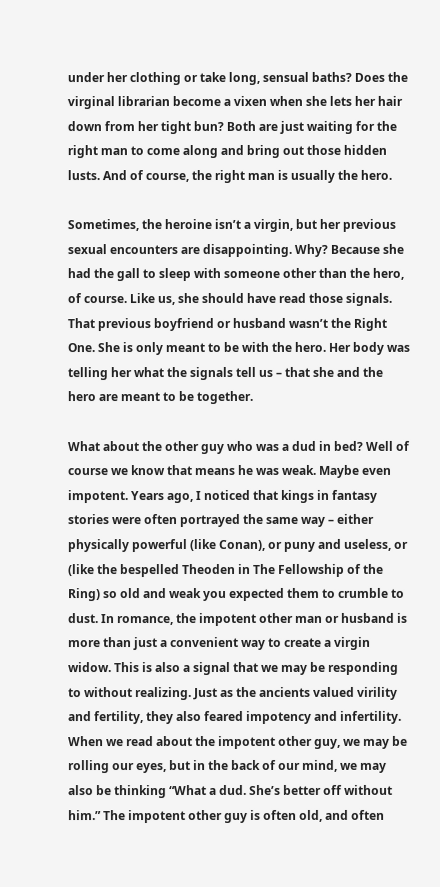under her clothing or take long, sensual baths? Does the virginal librarian become a vixen when she lets her hair down from her tight bun? Both are just waiting for the right man to come along and bring out those hidden lusts. And of course, the right man is usually the hero.

Sometimes, the heroine isn’t a virgin, but her previous sexual encounters are disappointing. Why? Because she had the gall to sleep with someone other than the hero, of course. Like us, she should have read those signals. That previous boyfriend or husband wasn’t the Right One. She is only meant to be with the hero. Her body was telling her what the signals tell us – that she and the hero are meant to be together.

What about the other guy who was a dud in bed? Well of course we know that means he was weak. Maybe even impotent. Years ago, I noticed that kings in fantasy stories were often portrayed the same way – either physically powerful (like Conan), or puny and useless, or (like the bespelled Theoden in The Fellowship of the Ring) so old and weak you expected them to crumble to dust. In romance, the impotent other man or husband is more than just a convenient way to create a virgin widow. This is also a signal that we may be responding to without realizing. Just as the ancients valued virility and fertility, they also feared impotency and infertility. When we read about the impotent other guy, we may be rolling our eyes, but in the back of our mind, we may also be thinking “What a dud. She’s better off without him.” The impotent other guy is often old, and often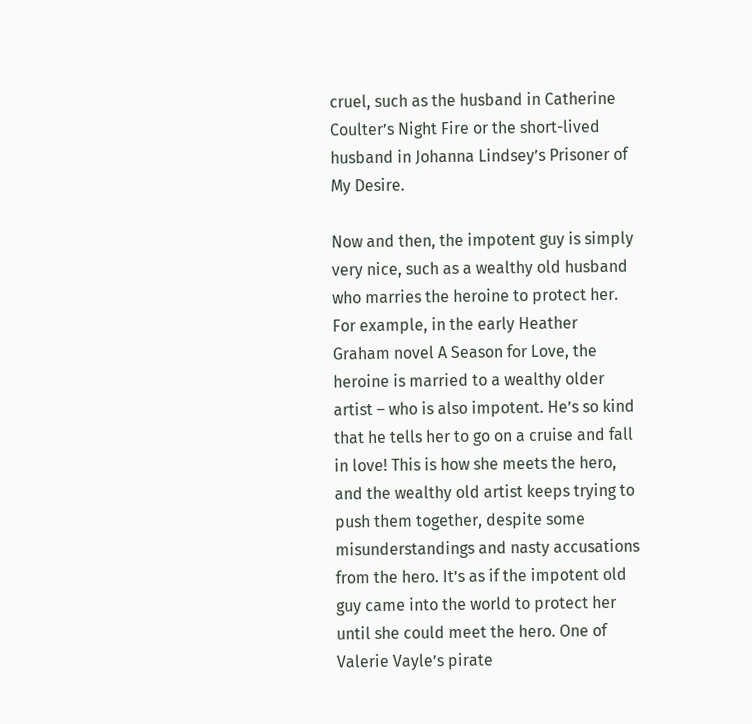cruel, such as the husband in Catherine Coulter’s Night Fire or the short-lived husband in Johanna Lindsey’s Prisoner of My Desire.

Now and then, the impotent guy is simply very nice, such as a wealthy old husband who marries the heroine to protect her. For example, in the early Heather Graham novel A Season for Love, the heroine is married to a wealthy older artist – who is also impotent. He’s so kind that he tells her to go on a cruise and fall in love! This is how she meets the hero, and the wealthy old artist keeps trying to push them together, despite some misunderstandings and nasty accusations from the hero. It’s as if the impotent old guy came into the world to protect her until she could meet the hero. One of Valerie Vayle’s pirate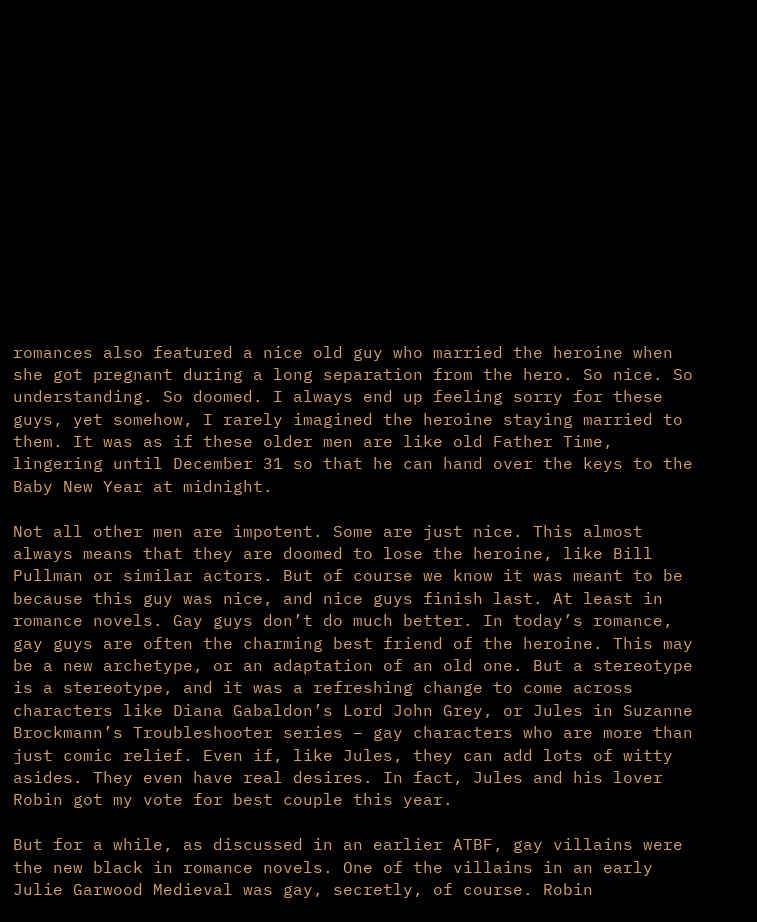romances also featured a nice old guy who married the heroine when she got pregnant during a long separation from the hero. So nice. So understanding. So doomed. I always end up feeling sorry for these guys, yet somehow, I rarely imagined the heroine staying married to them. It was as if these older men are like old Father Time, lingering until December 31 so that he can hand over the keys to the Baby New Year at midnight.

Not all other men are impotent. Some are just nice. This almost always means that they are doomed to lose the heroine, like Bill Pullman or similar actors. But of course we know it was meant to be because this guy was nice, and nice guys finish last. At least in romance novels. Gay guys don’t do much better. In today’s romance, gay guys are often the charming best friend of the heroine. This may be a new archetype, or an adaptation of an old one. But a stereotype is a stereotype, and it was a refreshing change to come across characters like Diana Gabaldon’s Lord John Grey, or Jules in Suzanne Brockmann’s Troubleshooter series – gay characters who are more than just comic relief. Even if, like Jules, they can add lots of witty asides. They even have real desires. In fact, Jules and his lover Robin got my vote for best couple this year.

But for a while, as discussed in an earlier ATBF, gay villains were the new black in romance novels. One of the villains in an early Julie Garwood Medieval was gay, secretly, of course. Robin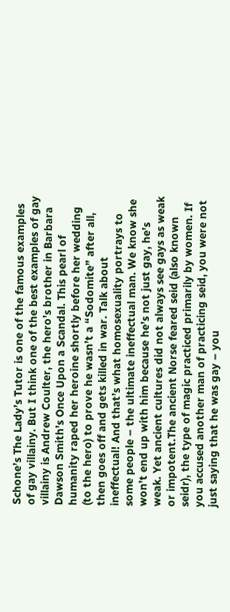Schone’s The Lady’s Tutor is one of the famous examples of gay villainy. But I think one of the best examples of gay villainy is Andrew Coulter, the hero’s brother in Barbara Dawson Smith’s Once Upon a Scandal. This pearl of humanity raped her heroine shortly before her wedding (to the hero) to prove he wasn’t a “Sodomite” after all, then goes off and gets killed in war. Talk about ineffectual! And that’s what homosexuality portrays to some people – the ultimate ineffectual man. We know she won’t end up with him because he’s not just gay, he’s weak. Yet ancient cultures did not always see gays as weak or impotent.The ancient Norse feared seid (also known seidr), the type of magic practiced primarily by women. If you accused another man of practicing seid, you were not just saying that he was gay – you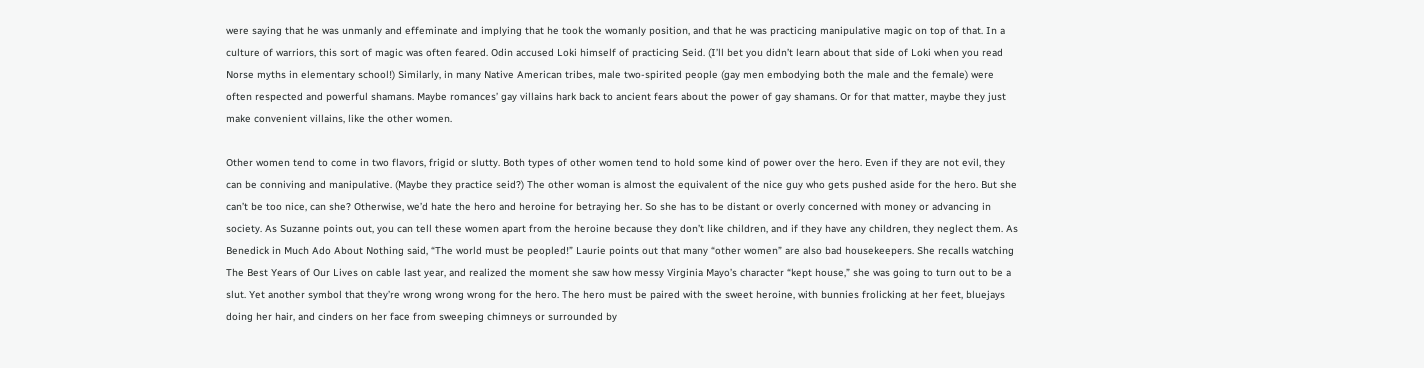were saying that he was unmanly and effeminate and implying that he took the womanly position, and that he was practicing manipulative magic on top of that. In a culture of warriors, this sort of magic was often feared. Odin accused Loki himself of practicing Seid. (I’ll bet you didn’t learn about that side of Loki when you read Norse myths in elementary school!) Similarly, in many Native American tribes, male two-spirited people (gay men embodying both the male and the female) were often respected and powerful shamans. Maybe romances’ gay villains hark back to ancient fears about the power of gay shamans. Or for that matter, maybe they just make convenient villains, like the other women.

Other women tend to come in two flavors, frigid or slutty. Both types of other women tend to hold some kind of power over the hero. Even if they are not evil, they can be conniving and manipulative. (Maybe they practice seid?) The other woman is almost the equivalent of the nice guy who gets pushed aside for the hero. But she can’t be too nice, can she? Otherwise, we’d hate the hero and heroine for betraying her. So she has to be distant or overly concerned with money or advancing in society. As Suzanne points out, you can tell these women apart from the heroine because they don’t like children, and if they have any children, they neglect them. As Benedick in Much Ado About Nothing said, “The world must be peopled!” Laurie points out that many “other women” are also bad housekeepers. She recalls watching The Best Years of Our Lives on cable last year, and realized the moment she saw how messy Virginia Mayo’s character “kept house,” she was going to turn out to be a slut. Yet another symbol that they’re wrong wrong wrong for the hero. The hero must be paired with the sweet heroine, with bunnies frolicking at her feet, bluejays doing her hair, and cinders on her face from sweeping chimneys or surrounded by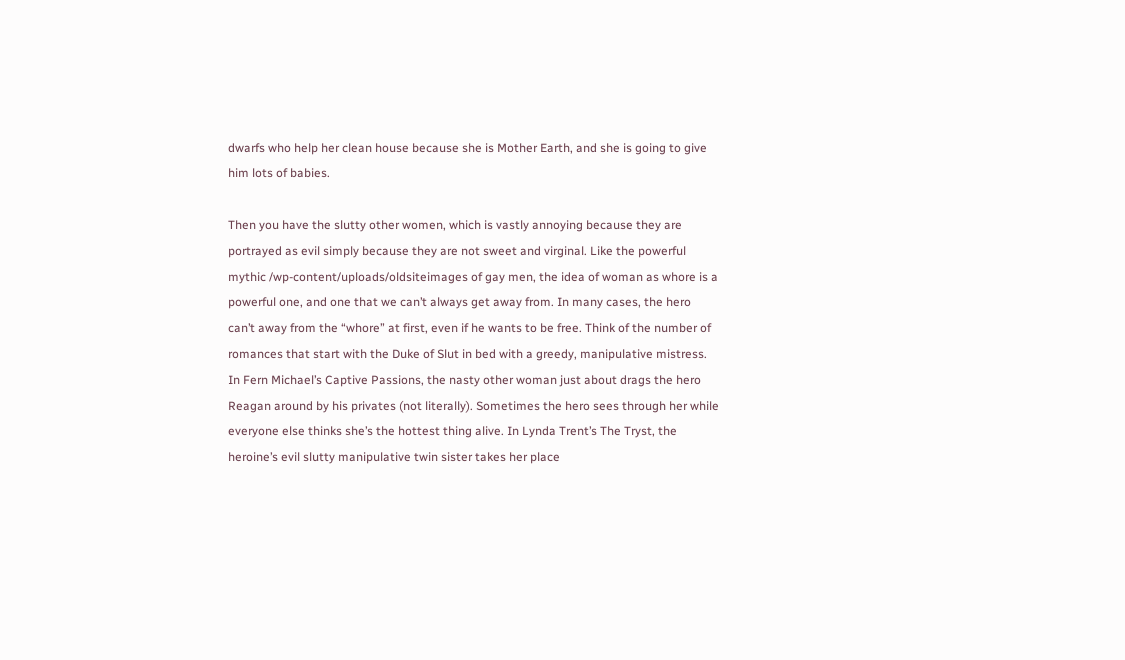dwarfs who help her clean house because she is Mother Earth, and she is going to give him lots of babies.

Then you have the slutty other women, which is vastly annoying because they are portrayed as evil simply because they are not sweet and virginal. Like the powerful mythic /wp-content/uploads/oldsiteimages of gay men, the idea of woman as whore is a powerful one, and one that we can’t always get away from. In many cases, the hero can’t away from the “whore” at first, even if he wants to be free. Think of the number of romances that start with the Duke of Slut in bed with a greedy, manipulative mistress. In Fern Michael’s Captive Passions, the nasty other woman just about drags the hero Reagan around by his privates (not literally). Sometimes the hero sees through her while everyone else thinks she’s the hottest thing alive. In Lynda Trent’s The Tryst, the heroine’s evil slutty manipulative twin sister takes her place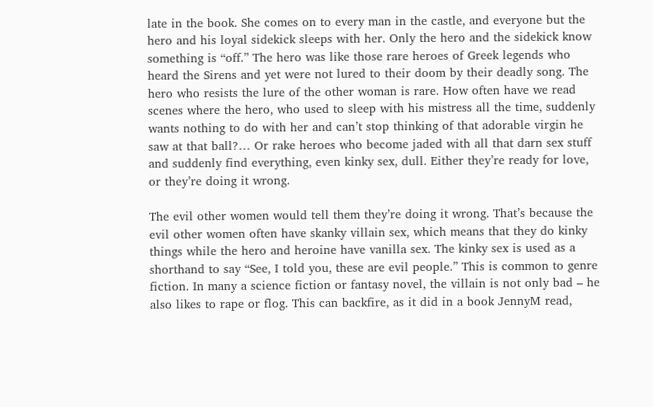late in the book. She comes on to every man in the castle, and everyone but the hero and his loyal sidekick sleeps with her. Only the hero and the sidekick know something is “off.” The hero was like those rare heroes of Greek legends who heard the Sirens and yet were not lured to their doom by their deadly song. The hero who resists the lure of the other woman is rare. How often have we read scenes where the hero, who used to sleep with his mistress all the time, suddenly wants nothing to do with her and can’t stop thinking of that adorable virgin he saw at that ball?… Or rake heroes who become jaded with all that darn sex stuff and suddenly find everything, even kinky sex, dull. Either they’re ready for love, or they’re doing it wrong.

The evil other women would tell them they’re doing it wrong. That’s because the evil other women often have skanky villain sex, which means that they do kinky things while the hero and heroine have vanilla sex. The kinky sex is used as a shorthand to say “See, I told you, these are evil people.” This is common to genre fiction. In many a science fiction or fantasy novel, the villain is not only bad – he also likes to rape or flog. This can backfire, as it did in a book JennyM read,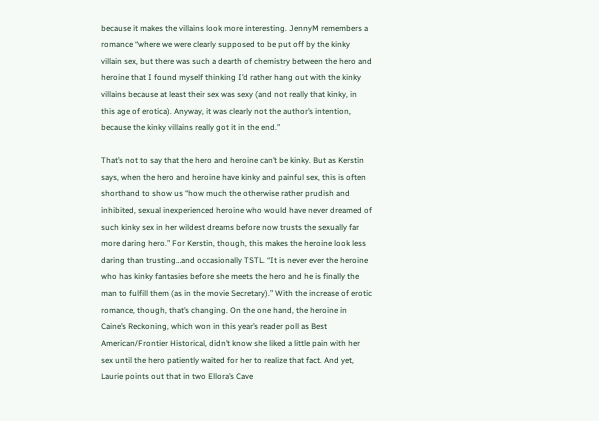because it makes the villains look more interesting. JennyM remembers a romance “where we were clearly supposed to be put off by the kinky villain sex, but there was such a dearth of chemistry between the hero and heroine that I found myself thinking I’d rather hang out with the kinky villains because at least their sex was sexy (and not really that kinky, in this age of erotica). Anyway, it was clearly not the author’s intention, because the kinky villains really got it in the end.”

That’s not to say that the hero and heroine can’t be kinky. But as Kerstin says, when the hero and heroine have kinky and painful sex, this is often shorthand to show us “how much the otherwise rather prudish and inhibited, sexual inexperienced heroine who would have never dreamed of such kinky sex in her wildest dreams before now trusts the sexually far more daring hero.” For Kerstin, though, this makes the heroine look less daring than trusting…and occasionally TSTL. “It is never ever the heroine who has kinky fantasies before she meets the hero and he is finally the man to fulfill them (as in the movie Secretary).” With the increase of erotic romance, though, that’s changing. On the one hand, the heroine in Caine’s Reckoning, which won in this year’s reader poll as Best American/Frontier Historical, didn’t know she liked a little pain with her sex until the hero patiently waited for her to realize that fact. And yet, Laurie points out that in two Ellora’s Cave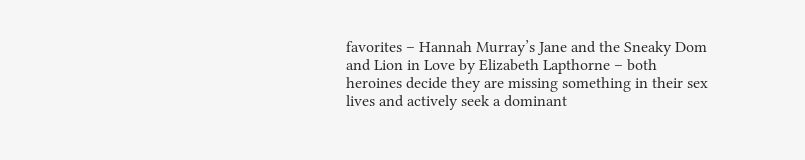favorites – Hannah Murray’s Jane and the Sneaky Dom and Lion in Love by Elizabeth Lapthorne – both heroines decide they are missing something in their sex lives and actively seek a dominant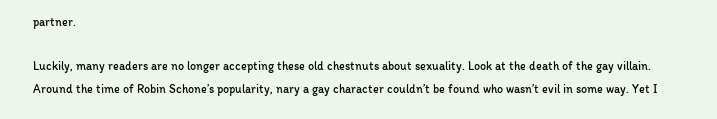partner.

Luckily, many readers are no longer accepting these old chestnuts about sexuality. Look at the death of the gay villain. Around the time of Robin Schone’s popularity, nary a gay character couldn’t be found who wasn’t evil in some way. Yet I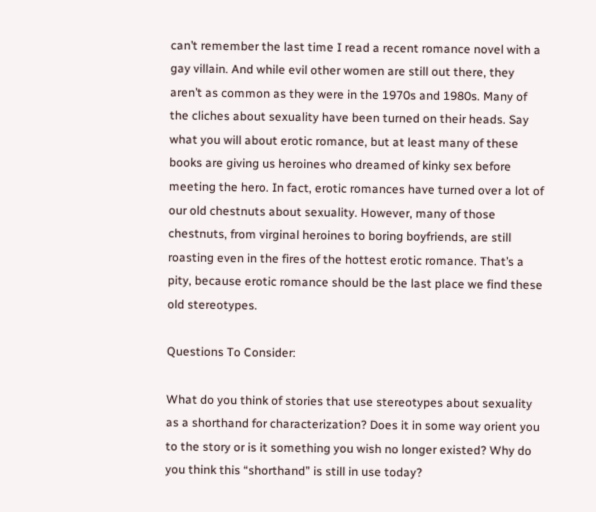can’t remember the last time I read a recent romance novel with a gay villain. And while evil other women are still out there, they aren’t as common as they were in the 1970s and 1980s. Many of the cliches about sexuality have been turned on their heads. Say what you will about erotic romance, but at least many of these books are giving us heroines who dreamed of kinky sex before meeting the hero. In fact, erotic romances have turned over a lot of our old chestnuts about sexuality. However, many of those chestnuts, from virginal heroines to boring boyfriends, are still roasting even in the fires of the hottest erotic romance. That’s a pity, because erotic romance should be the last place we find these old stereotypes.

Questions To Consider:

What do you think of stories that use stereotypes about sexuality as a shorthand for characterization? Does it in some way orient you to the story or is it something you wish no longer existed? Why do you think this “shorthand” is still in use today?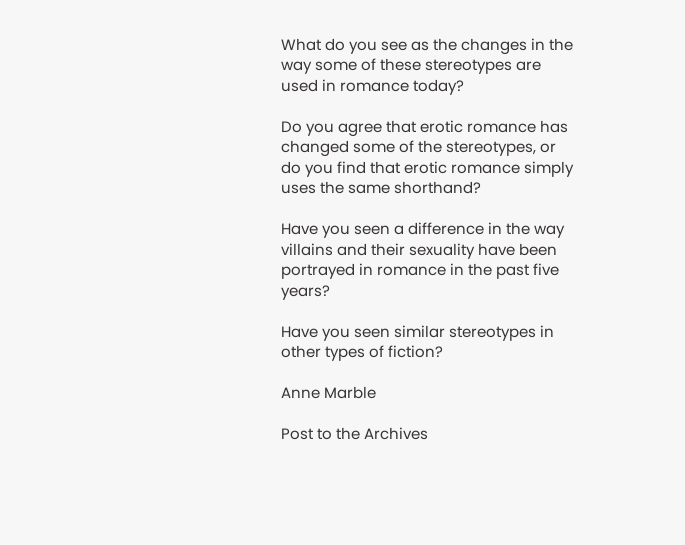What do you see as the changes in the way some of these stereotypes are used in romance today?

Do you agree that erotic romance has changed some of the stereotypes, or do you find that erotic romance simply uses the same shorthand?

Have you seen a difference in the way villains and their sexuality have been portrayed in romance in the past five years?

Have you seen similar stereotypes in other types of fiction?

Anne Marble

Post to the Archives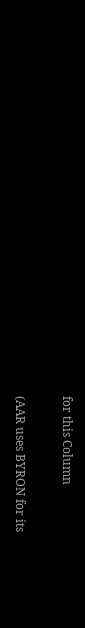for this Column

(AAR uses BYRON for its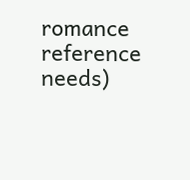romance reference needs)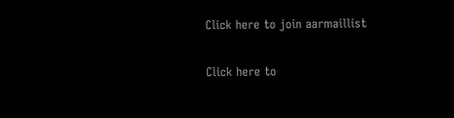Click here to join aarmaillist

Click here to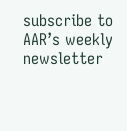subscribe to AAR’s weekly newsletter